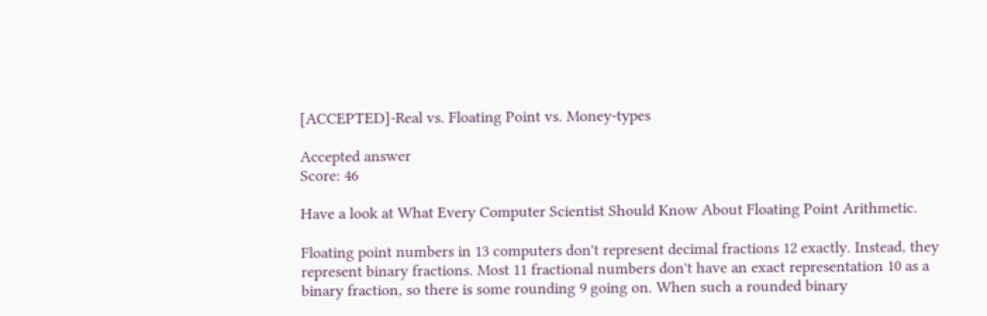[ACCEPTED]-Real vs. Floating Point vs. Money-types

Accepted answer
Score: 46

Have a look at What Every Computer Scientist Should Know About Floating Point Arithmetic.

Floating point numbers in 13 computers don't represent decimal fractions 12 exactly. Instead, they represent binary fractions. Most 11 fractional numbers don't have an exact representation 10 as a binary fraction, so there is some rounding 9 going on. When such a rounded binary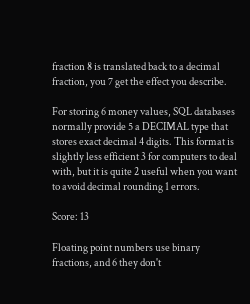fraction 8 is translated back to a decimal fraction, you 7 get the effect you describe.

For storing 6 money values, SQL databases normally provide 5 a DECIMAL type that stores exact decimal 4 digits. This format is slightly less efficient 3 for computers to deal with, but it is quite 2 useful when you want to avoid decimal rounding 1 errors.

Score: 13

Floating point numbers use binary fractions, and 6 they don't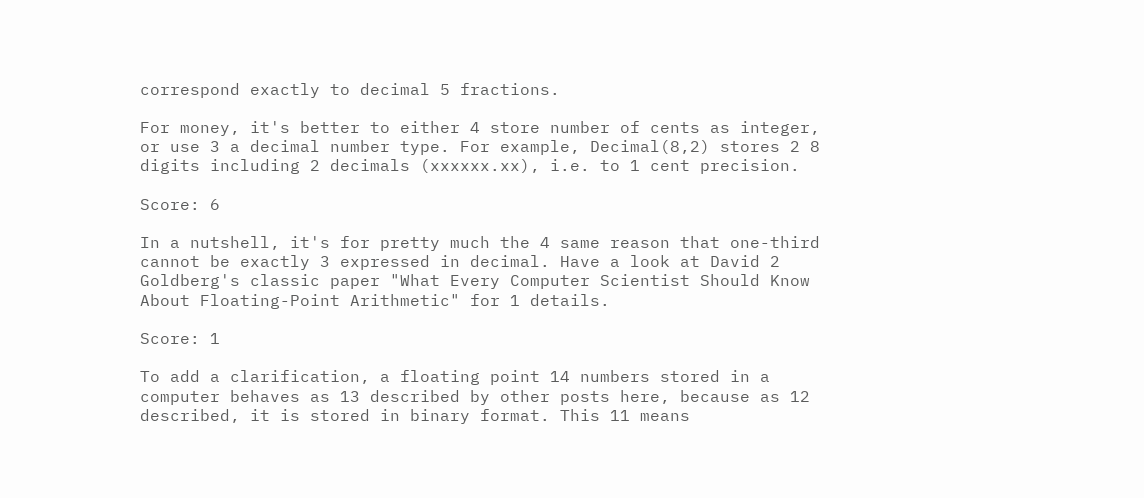correspond exactly to decimal 5 fractions.

For money, it's better to either 4 store number of cents as integer, or use 3 a decimal number type. For example, Decimal(8,2) stores 2 8 digits including 2 decimals (xxxxxx.xx), i.e. to 1 cent precision.

Score: 6

In a nutshell, it's for pretty much the 4 same reason that one-third cannot be exactly 3 expressed in decimal. Have a look at David 2 Goldberg's classic paper "What Every Computer Scientist Should Know About Floating-Point Arithmetic" for 1 details.

Score: 1

To add a clarification, a floating point 14 numbers stored in a computer behaves as 13 described by other posts here, because as 12 described, it is stored in binary format. This 11 means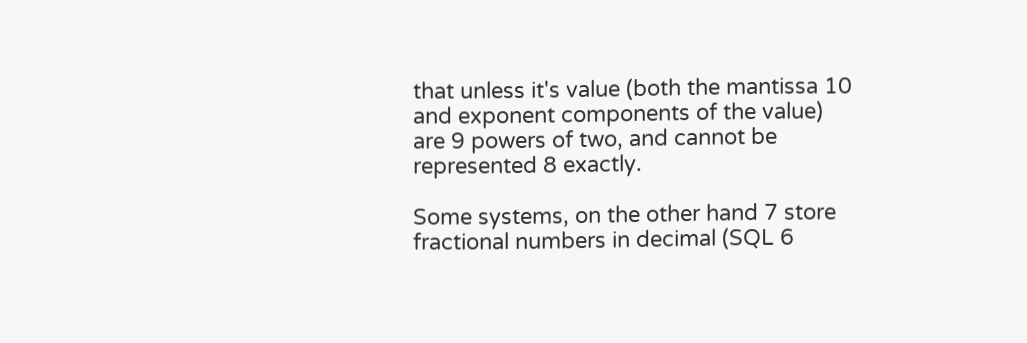that unless it's value (both the mantissa 10 and exponent components of the value) are 9 powers of two, and cannot be represented 8 exactly.

Some systems, on the other hand 7 store fractional numbers in decimal (SQL 6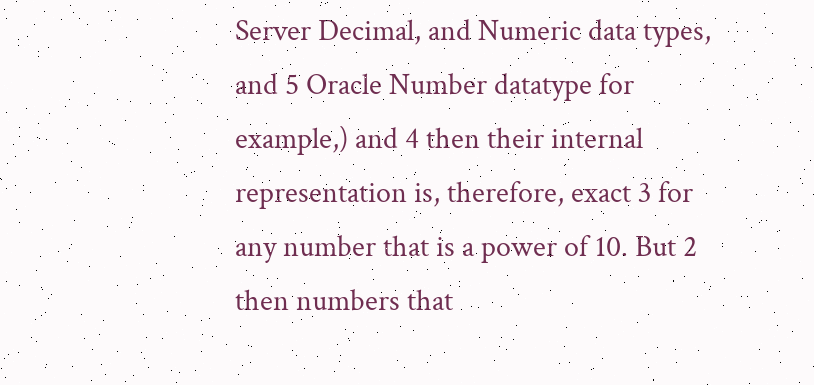Server Decimal, and Numeric data types, and 5 Oracle Number datatype for example,) and 4 then their internal representation is, therefore, exact 3 for any number that is a power of 10. But 2 then numbers that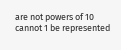are not powers of 10 cannot 1 be represented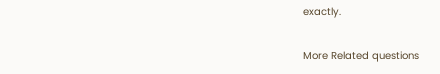exactly.

More Related questions